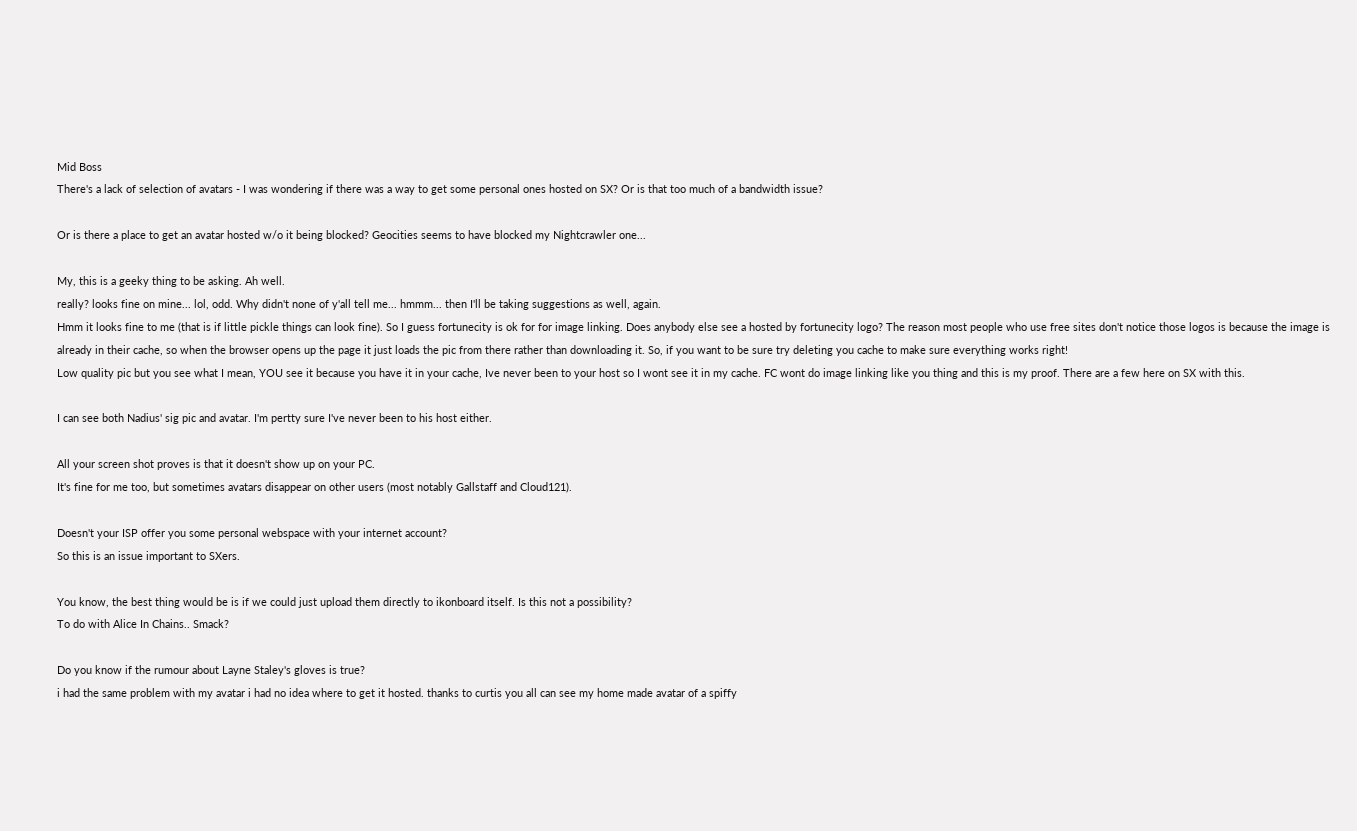Mid Boss
There's a lack of selection of avatars - I was wondering if there was a way to get some personal ones hosted on SX? Or is that too much of a bandwidth issue?

Or is there a place to get an avatar hosted w/o it being blocked? Geocities seems to have blocked my Nightcrawler one...

My, this is a geeky thing to be asking. Ah well.
really? looks fine on mine... lol, odd. Why didn't none of y'all tell me... hmmm... then I'll be taking suggestions as well, again.
Hmm it looks fine to me (that is if little pickle things can look fine). So I guess fortunecity is ok for for image linking. Does anybody else see a hosted by fortunecity logo? The reason most people who use free sites don't notice those logos is because the image is already in their cache, so when the browser opens up the page it just loads the pic from there rather than downloading it. So, if you want to be sure try deleting you cache to make sure everything works right!
Low quality pic but you see what I mean, YOU see it because you have it in your cache, Ive never been to your host so I wont see it in my cache. FC wont do image linking like you thing and this is my proof. There are a few here on SX with this.

I can see both Nadius' sig pic and avatar. I'm pertty sure I've never been to his host either.

All your screen shot proves is that it doesn't show up on your PC.
It's fine for me too, but sometimes avatars disappear on other users (most notably Gallstaff and Cloud121).

Doesn't your ISP offer you some personal webspace with your internet account?
So this is an issue important to SXers.

You know, the best thing would be is if we could just upload them directly to ikonboard itself. Is this not a possibility?
To do with Alice In Chains.. Smack?

Do you know if the rumour about Layne Staley's gloves is true?
i had the same problem with my avatar i had no idea where to get it hosted. thanks to curtis you all can see my home made avatar of a spiffy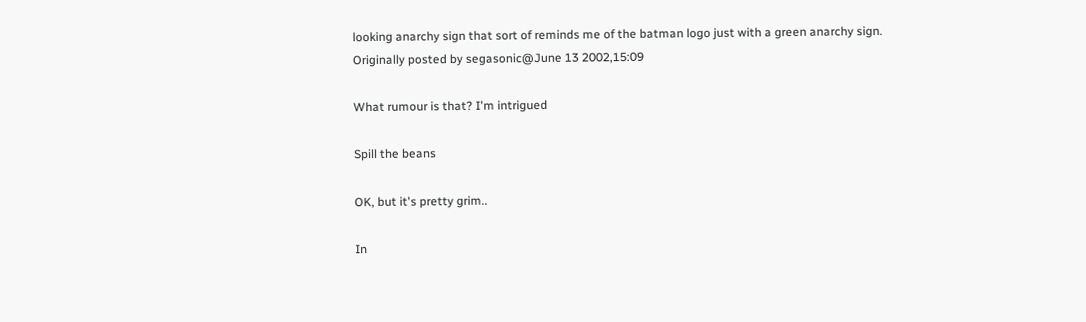looking anarchy sign that sort of reminds me of the batman logo just with a green anarchy sign.
Originally posted by segasonic@June 13 2002,15:09

What rumour is that? I'm intrigued

Spill the beans

OK, but it's pretty grim..

In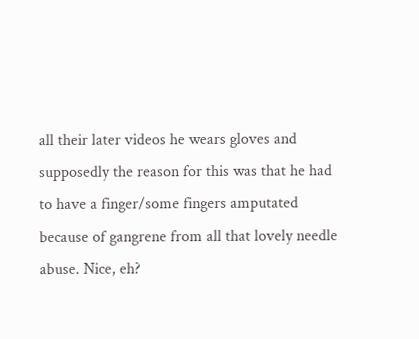all their later videos he wears gloves and supposedly the reason for this was that he had to have a finger/some fingers amputated because of gangrene from all that lovely needle abuse. Nice, eh?